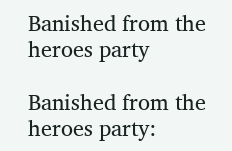Banished from the heroes party

Banished from the heroes party: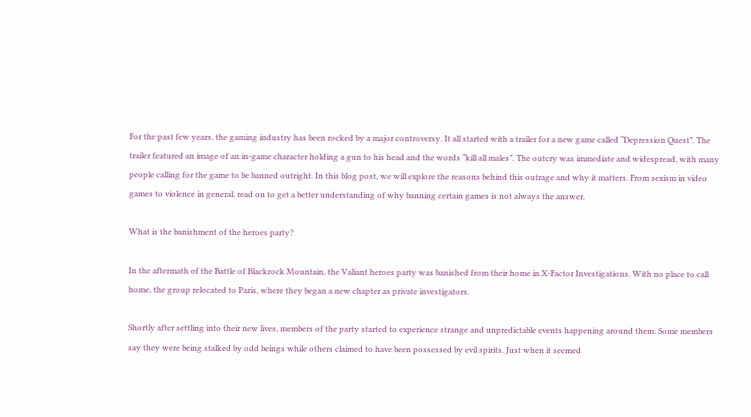For the past few years, the gaming industry has been rocked by a major controversy. It all started with a trailer for a new game called “Depression Quest”. The trailer featured an image of an in-game character holding a gun to his head and the words “kill all males”. The outcry was immediate and widespread, with many people calling for the game to be banned outright. In this blog post, we will explore the reasons behind this outrage and why it matters. From sexism in video games to violence in general, read on to get a better understanding of why banning certain games is not always the answer.

What is the banishment of the heroes party?

In the aftermath of the Battle of Blackrock Mountain, the Valiant heroes party was banished from their home in X-Factor Investigations. With no place to call home, the group relocated to Paris, where they began a new chapter as private investigators.

Shortly after settling into their new lives, members of the party started to experience strange and unpredictable events happening around them. Some members say they were being stalked by odd beings while others claimed to have been possessed by evil spirits. Just when it seemed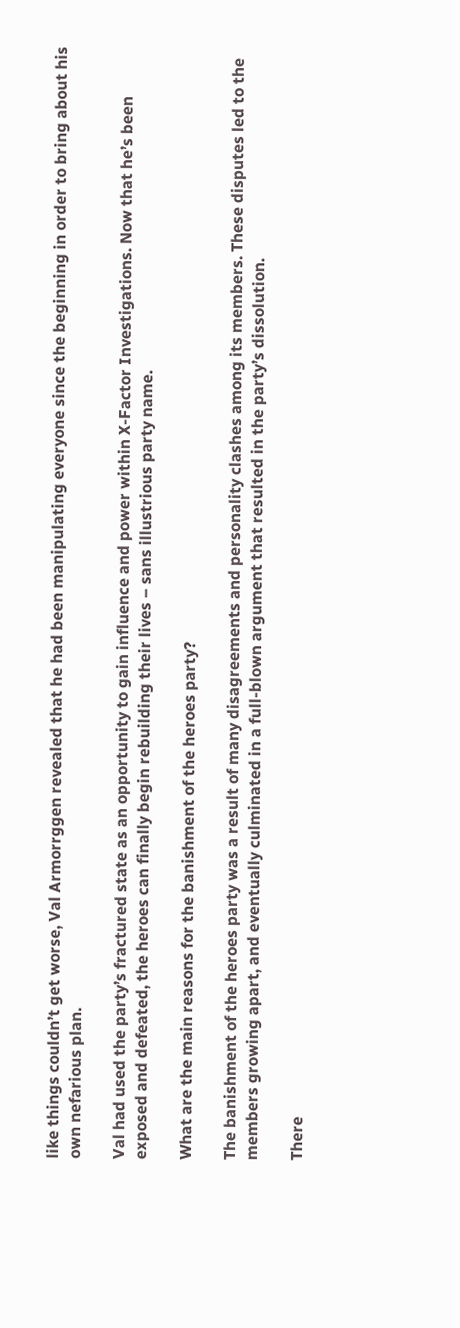like things couldn’t get worse, Val Armorrggen revealed that he had been manipulating everyone since the beginning in order to bring about his own nefarious plan.

Val had used the party’s fractured state as an opportunity to gain influence and power within X-Factor Investigations. Now that he’s been exposed and defeated, the heroes can finally begin rebuilding their lives – sans illustrious party name.

What are the main reasons for the banishment of the heroes party?

The banishment of the heroes party was a result of many disagreements and personality clashes among its members. These disputes led to the members growing apart, and eventually culminated in a full-blown argument that resulted in the party’s dissolution.

There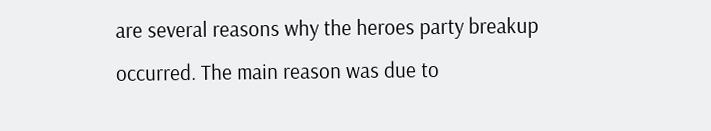are several reasons why the heroes party breakup occurred. The main reason was due to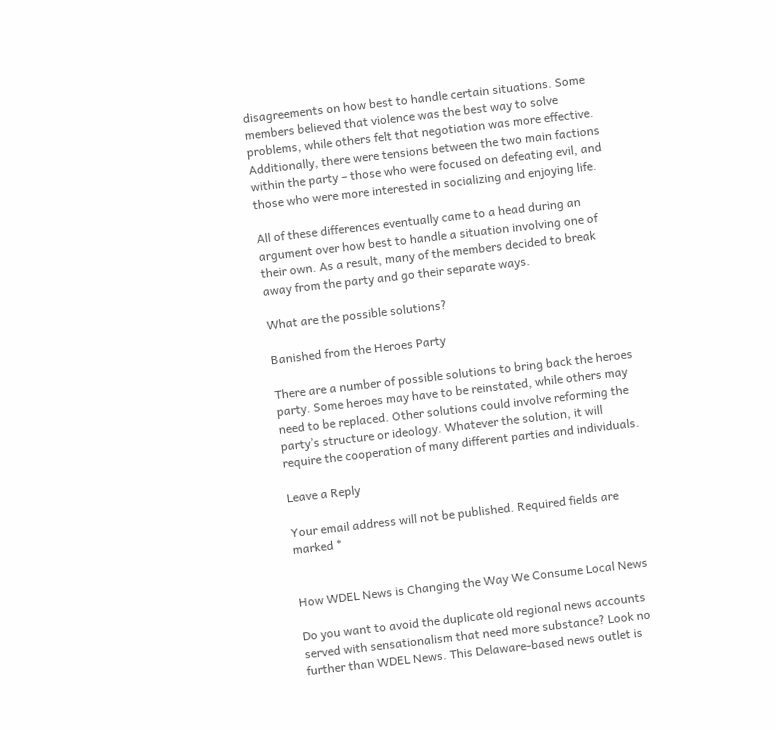disagreements on how best to handle certain situations. Some members believed that violence was the best way to solve problems, while others felt that negotiation was more effective. Additionally, there were tensions between the two main factions within the party – those who were focused on defeating evil, and those who were more interested in socializing and enjoying life.

All of these differences eventually came to a head during an argument over how best to handle a situation involving one of their own. As a result, many of the members decided to break away from the party and go their separate ways.

What are the possible solutions?

Banished from the Heroes Party

There are a number of possible solutions to bring back the heroes party. Some heroes may have to be reinstated, while others may need to be replaced. Other solutions could involve reforming the party’s structure or ideology. Whatever the solution, it will require the cooperation of many different parties and individuals.

Leave a Reply

Your email address will not be published. Required fields are marked *


How WDEL News is Changing the Way We Consume Local News

Do you want to avoid the duplicate old regional news accounts served with sensationalism that need more substance? Look no further than WDEL News. This Delaware-based news outlet is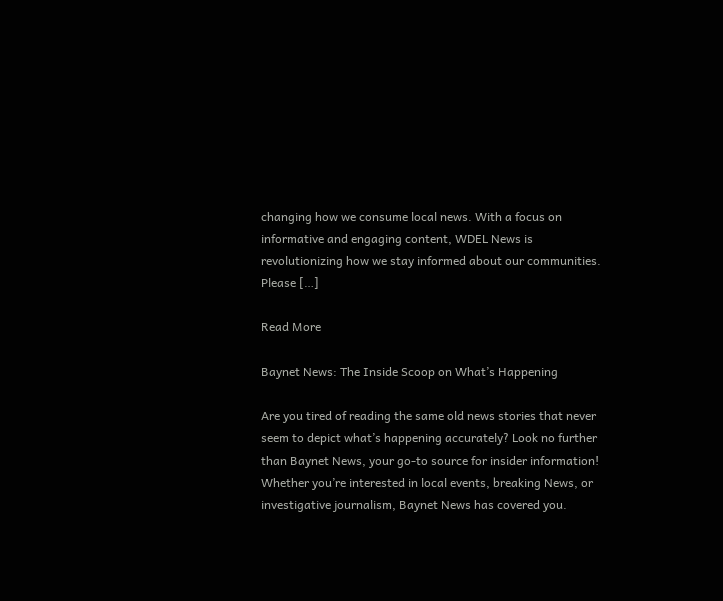changing how we consume local news. With a focus on informative and engaging content, WDEL News is revolutionizing how we stay informed about our communities. Please […]

Read More

Baynet News: The Inside Scoop on What’s Happening

Are you tired of reading the same old news stories that never seem to depict what’s happening accurately? Look no further than Baynet News, your go-to source for insider information! Whether you’re interested in local events, breaking News, or investigative journalism, Baynet News has covered you.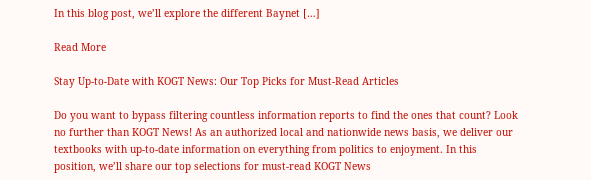In this blog post, we’ll explore the different Baynet […]

Read More

Stay Up-to-Date with KOGT News: Our Top Picks for Must-Read Articles

Do you want to bypass filtering countless information reports to find the ones that count? Look no further than KOGT News! As an authorized local and nationwide news basis, we deliver our textbooks with up-to-date information on everything from politics to enjoyment. In this position, we’ll share our top selections for must-read KOGT News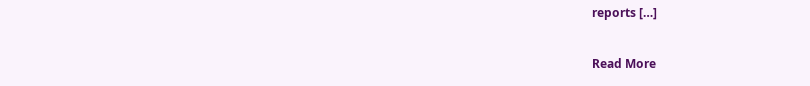reports […]

Read More